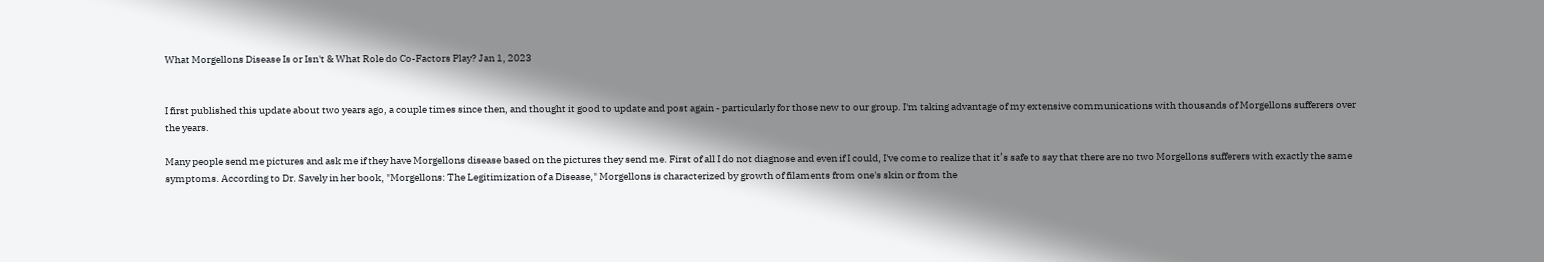What Morgellons Disease Is or Isn't & What Role do Co-Factors Play? Jan 1, 2023


I first published this update about two years ago, a couple times since then, and thought it good to update and post again - particularly for those new to our group. I'm taking advantage of my extensive communications with thousands of Morgellons sufferers over the years.

Many people send me pictures and ask me if they have Morgellons disease based on the pictures they send me. First of all I do not diagnose and even if I could, I've come to realize that it’s safe to say that there are no two Morgellons sufferers with exactly the same symptoms. According to Dr. Savely in her book, "Morgellons: The Legitimization of a Disease," Morgellons is characterized by growth of filaments from one's skin or from the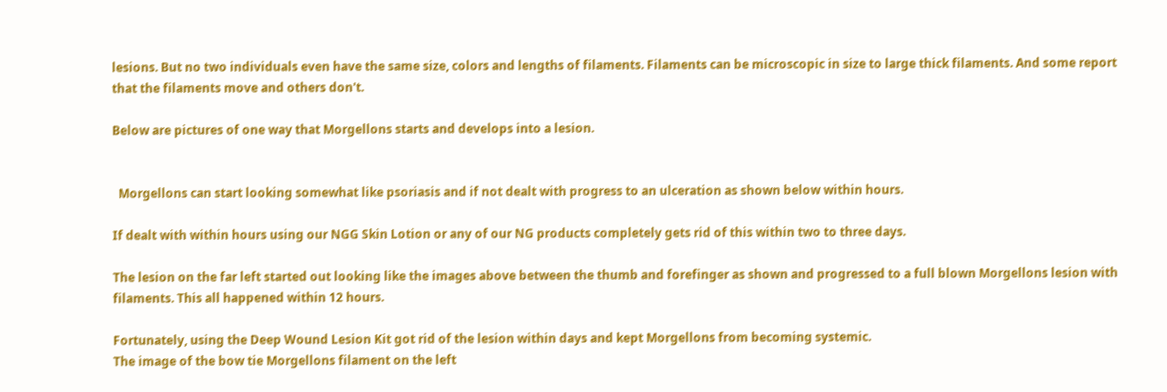lesions. But no two individuals even have the same size, colors and lengths of filaments. Filaments can be microscopic in size to large thick filaments. And some report that the filaments move and others don't.

Below are pictures of one way that Morgellons starts and develops into a lesion.


  Morgellons can start looking somewhat like psoriasis and if not dealt with progress to an ulceration as shown below within hours.

If dealt with within hours using our NGG Skin Lotion or any of our NG products completely gets rid of this within two to three days.

The lesion on the far left started out looking like the images above between the thumb and forefinger as shown and progressed to a full blown Morgellons lesion with filaments. This all happened within 12 hours.

Fortunately, using the Deep Wound Lesion Kit got rid of the lesion within days and kept Morgellons from becoming systemic.
The image of the bow tie Morgellons filament on the left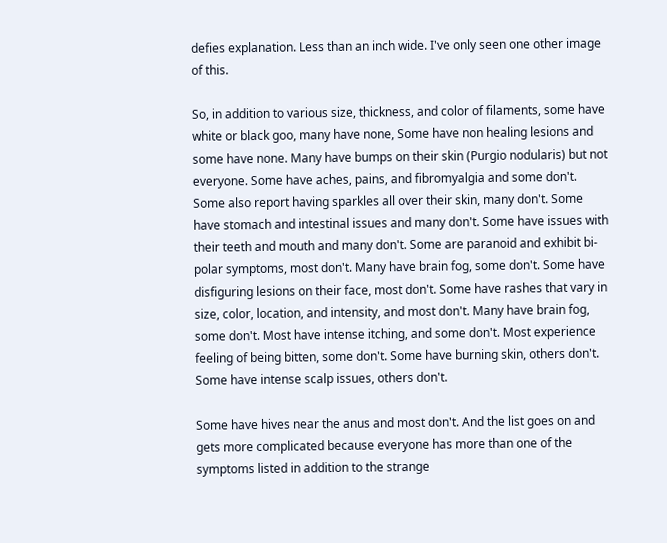defies explanation. Less than an inch wide. I've only seen one other image of this.

So, in addition to various size, thickness, and color of filaments, some have white or black goo, many have none, Some have non healing lesions and some have none. Many have bumps on their skin (Purgio nodularis) but not everyone. Some have aches, pains, and fibromyalgia and some don't. Some also report having sparkles all over their skin, many don't. Some have stomach and intestinal issues and many don't. Some have issues with their teeth and mouth and many don't. Some are paranoid and exhibit bi-polar symptoms, most don't. Many have brain fog, some don't. Some have disfiguring lesions on their face, most don't. Some have rashes that vary in size, color, location, and intensity, and most don't. Many have brain fog, some don't. Most have intense itching, and some don't. Most experience feeling of being bitten, some don't. Some have burning skin, others don't. Some have intense scalp issues, others don't.

Some have hives near the anus and most don't. And the list goes on and gets more complicated because everyone has more than one of the symptoms listed in addition to the strange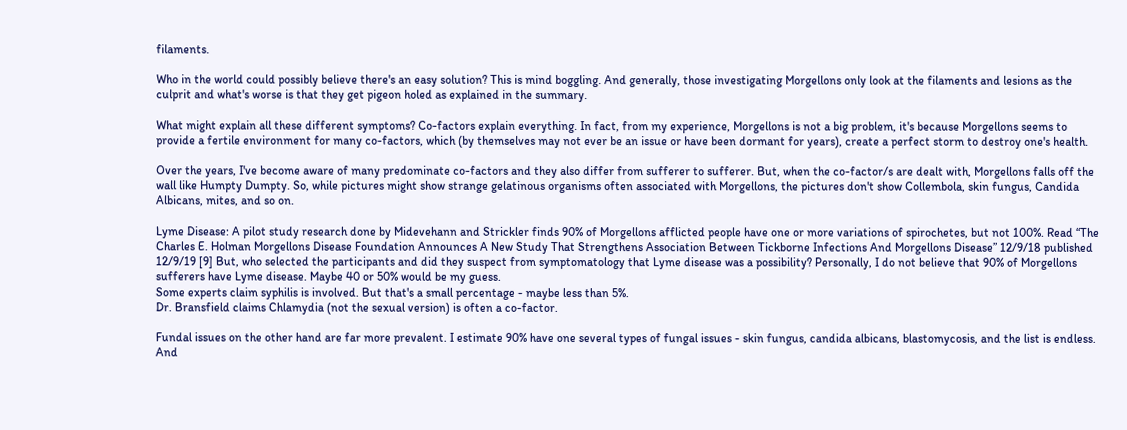filaments.

Who in the world could possibly believe there's an easy solution? This is mind boggling. And generally, those investigating Morgellons only look at the filaments and lesions as the culprit and what's worse is that they get pigeon holed as explained in the summary.

What might explain all these different symptoms? Co-factors explain everything. In fact, from my experience, Morgellons is not a big problem, it's because Morgellons seems to provide a fertile environment for many co-factors, which (by themselves may not ever be an issue or have been dormant for years), create a perfect storm to destroy one's health.

Over the years, I've become aware of many predominate co-factors and they also differ from sufferer to sufferer. But, when the co-factor/s are dealt with, Morgellons falls off the wall like Humpty Dumpty. So, while pictures might show strange gelatinous organisms often associated with Morgellons, the pictures don't show Collembola, skin fungus, Candida Albicans, mites, and so on.

Lyme Disease: A pilot study research done by Midevehann and Strickler finds 90% of Morgellons afflicted people have one or more variations of spirochetes, but not 100%. Read “The Charles E. Holman Morgellons Disease Foundation Announces A New Study That Strengthens Association Between Tickborne Infections And Morgellons Disease” 12/9/18 published 12/9/19 [9] But, who selected the participants and did they suspect from symptomatology that Lyme disease was a possibility? Personally, I do not believe that 90% of Morgellons sufferers have Lyme disease. Maybe 40 or 50% would be my guess.
Some experts claim syphilis is involved. But that's a small percentage - maybe less than 5%.
Dr. Bransfield claims Chlamydia (not the sexual version) is often a co-factor.

Fundal issues on the other hand are far more prevalent. I estimate 90% have one several types of fungal issues - skin fungus, candida albicans, blastomycosis, and the list is endless. And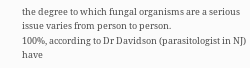the degree to which fungal organisms are a serious issue varies from person to person.
100%, according to Dr Davidson (parasitologist in NJ) have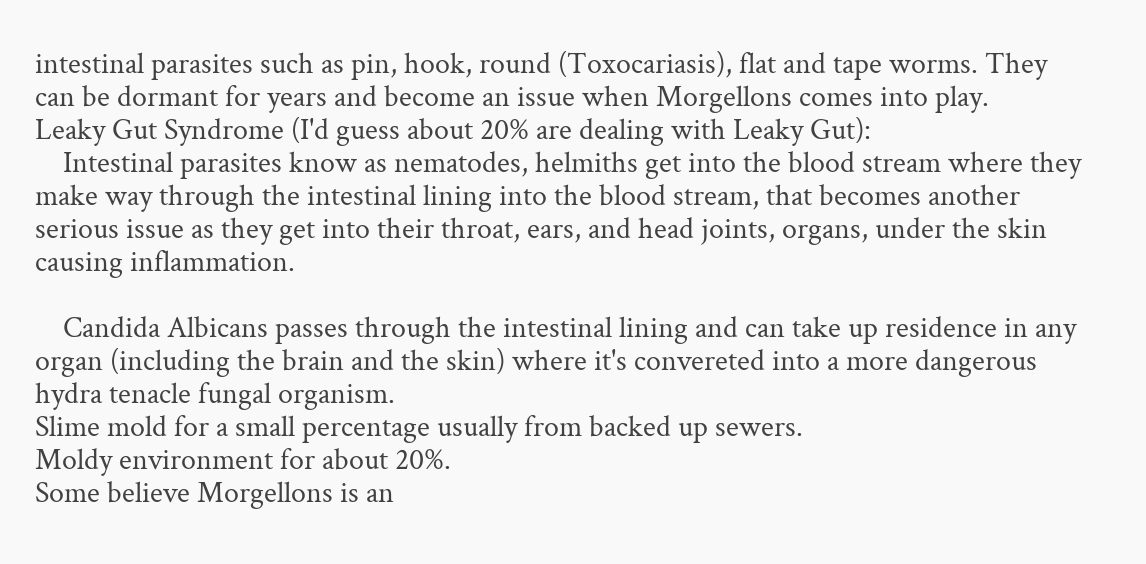intestinal parasites such as pin, hook, round (Toxocariasis), flat and tape worms. They can be dormant for years and become an issue when Morgellons comes into play.
Leaky Gut Syndrome (I'd guess about 20% are dealing with Leaky Gut):
    Intestinal parasites know as nematodes, helmiths get into the blood stream where they make way through the intestinal lining into the blood stream, that becomes another serious issue as they get into their throat, ears, and head joints, organs, under the skin causing inflammation.

    Candida Albicans passes through the intestinal lining and can take up residence in any organ (including the brain and the skin) where it's convereted into a more dangerous hydra tenacle fungal organism.
Slime mold for a small percentage usually from backed up sewers.
Moldy environment for about 20%.
Some believe Morgellons is an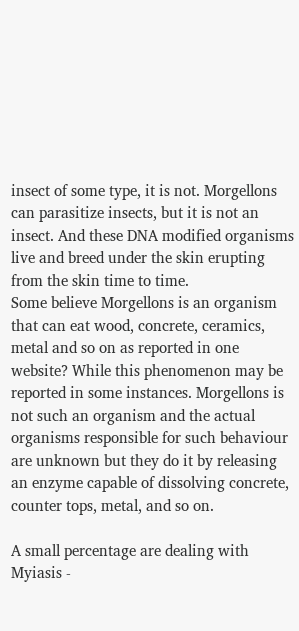insect of some type, it is not. Morgellons can parasitize insects, but it is not an insect. And these DNA modified organisms live and breed under the skin erupting from the skin time to time.
Some believe Morgellons is an organism that can eat wood, concrete, ceramics, metal and so on as reported in one website? While this phenomenon may be reported in some instances. Morgellons is not such an organism and the actual organisms responsible for such behaviour are unknown but they do it by releasing an enzyme capable of dissolving concrete, counter tops, metal, and so on.

A small percentage are dealing with Myiasis -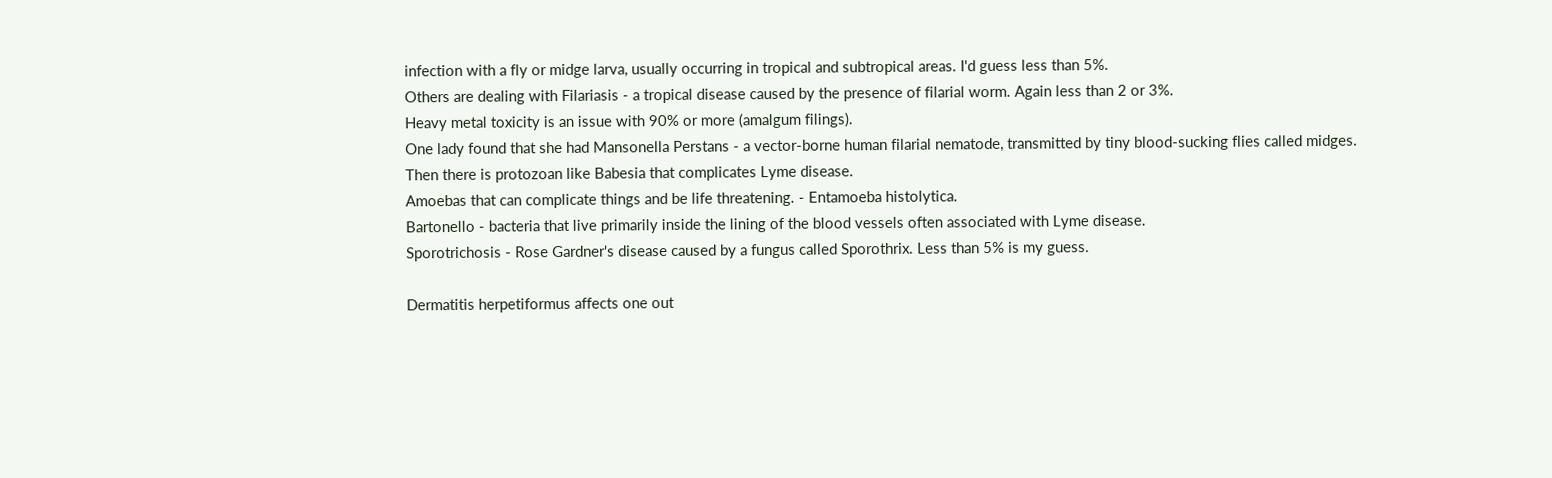infection with a fly or midge larva, usually occurring in tropical and subtropical areas. I'd guess less than 5%.
Others are dealing with Filariasis - a tropical disease caused by the presence of filarial worm. Again less than 2 or 3%.
Heavy metal toxicity is an issue with 90% or more (amalgum filings).
One lady found that she had Mansonella Perstans - a vector-borne human filarial nematode, transmitted by tiny blood-sucking flies called midges.
Then there is protozoan like Babesia that complicates Lyme disease.
Amoebas that can complicate things and be life threatening. - Entamoeba histolytica.
Bartonello - bacteria that live primarily inside the lining of the blood vessels often associated with Lyme disease.
Sporotrichosis - Rose Gardner's disease caused by a fungus called Sporothrix. Less than 5% is my guess.

Dermatitis herpetiformus affects one out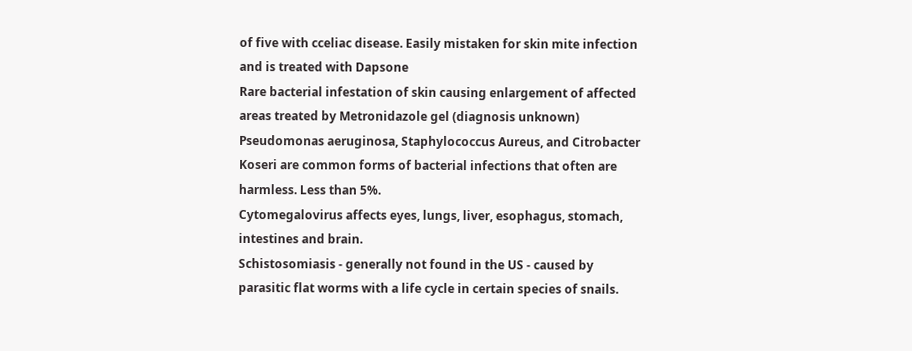of five with cceliac disease. Easily mistaken for skin mite infection and is treated with Dapsone
Rare bacterial infestation of skin causing enlargement of affected areas treated by Metronidazole gel (diagnosis unknown)
Pseudomonas aeruginosa, Staphylococcus Aureus, and Citrobacter Koseri are common forms of bacterial infections that often are harmless. Less than 5%.
Cytomegalovirus affects eyes, lungs, liver, esophagus, stomach, intestines and brain.
Schistosomiasis - generally not found in the US - caused by parasitic flat worms with a life cycle in certain species of snails.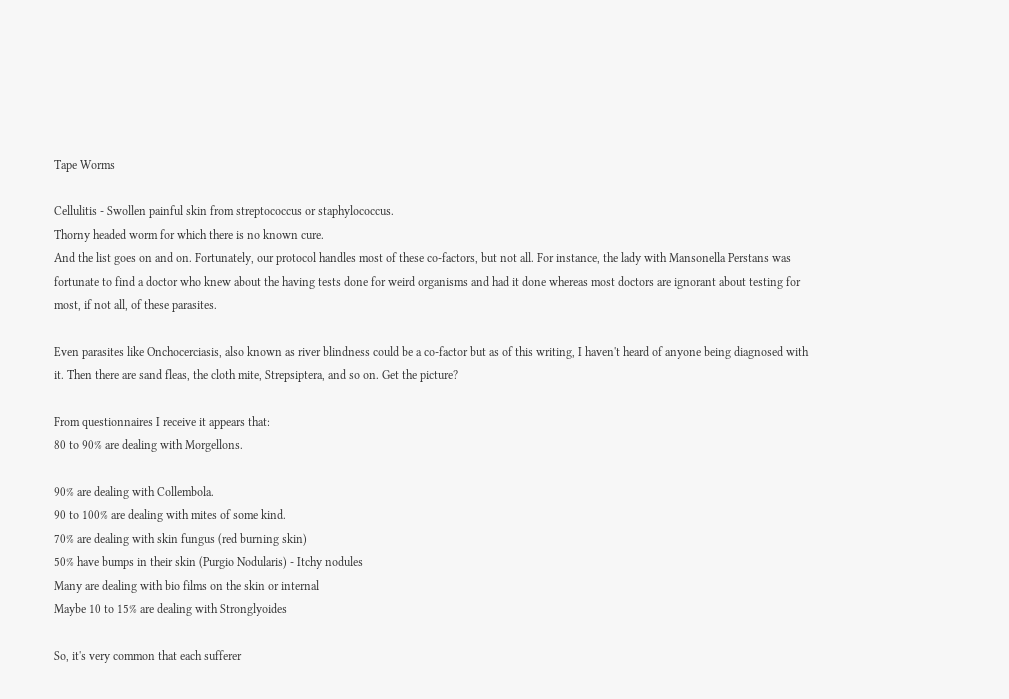Tape Worms

Cellulitis - Swollen painful skin from streptococcus or staphylococcus.
Thorny headed worm for which there is no known cure.
And the list goes on and on. Fortunately, our protocol handles most of these co-factors, but not all. For instance, the lady with Mansonella Perstans was fortunate to find a doctor who knew about the having tests done for weird organisms and had it done whereas most doctors are ignorant about testing for most, if not all, of these parasites.

Even parasites like Onchocerciasis, also known as river blindness could be a co-factor but as of this writing, I haven't heard of anyone being diagnosed with it. Then there are sand fleas, the cloth mite, Strepsiptera, and so on. Get the picture?

From questionnaires I receive it appears that:
80 to 90% are dealing with Morgellons.

90% are dealing with Collembola.
90 to 100% are dealing with mites of some kind.
70% are dealing with skin fungus (red burning skin)
50% have bumps in their skin (Purgio Nodularis) - Itchy nodules
Many are dealing with bio films on the skin or internal
Maybe 10 to 15% are dealing with Stronglyoides

So, it's very common that each sufferer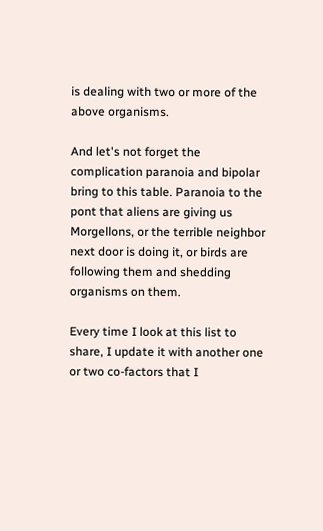is dealing with two or more of the above organisms.

And let's not forget the complication paranoia and bipolar bring to this table. Paranoia to the pont that aliens are giving us Morgellons, or the terrible neighbor next door is doing it, or birds are following them and shedding organisms on them.

Every time I look at this list to share, I update it with another one or two co-factors that I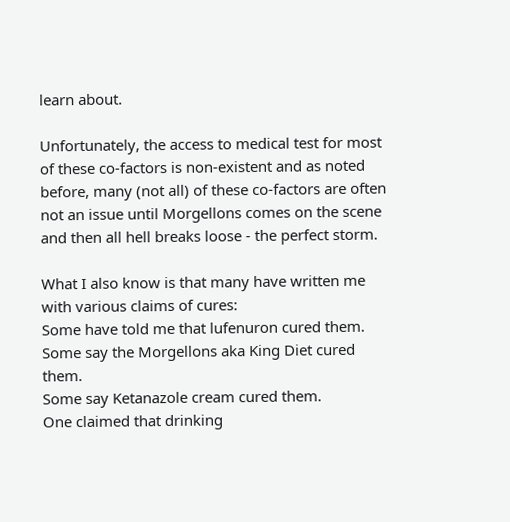learn about.

Unfortunately, the access to medical test for most of these co-factors is non-existent and as noted before, many (not all) of these co-factors are often not an issue until Morgellons comes on the scene and then all hell breaks loose - the perfect storm.

What I also know is that many have written me with various claims of cures:
Some have told me that lufenuron cured them.
Some say the Morgellons aka King Diet cured them.
Some say Ketanazole cream cured them.
One claimed that drinking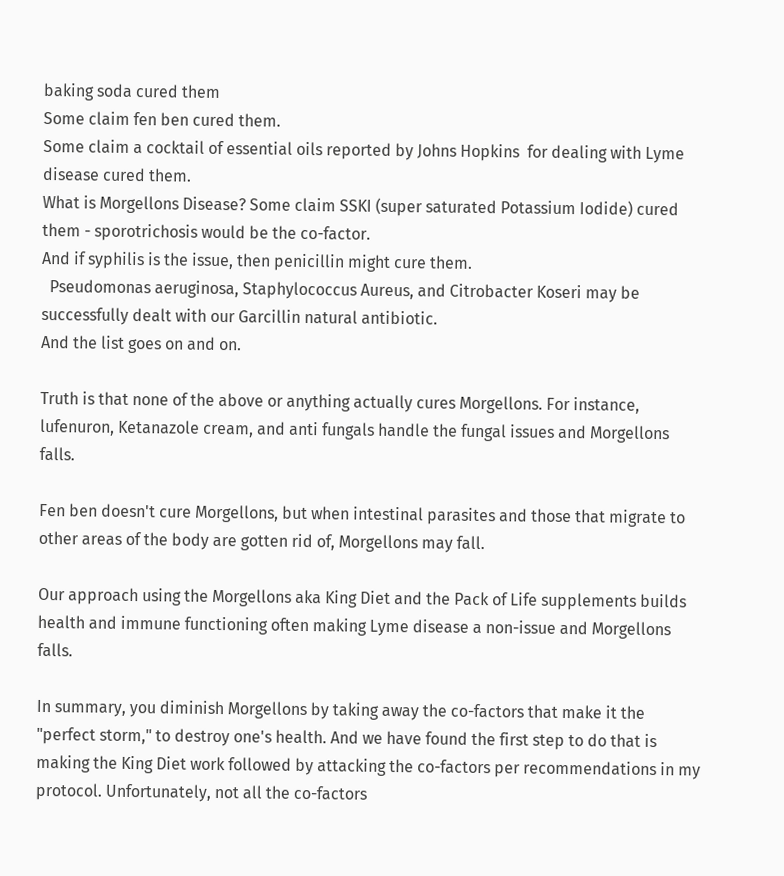baking soda cured them
Some claim fen ben cured them.
Some claim a cocktail of essential oils reported by Johns Hopkins  for dealing with Lyme disease cured them.
What is Morgellons Disease? Some claim SSKI (super saturated Potassium Iodide) cured them - sporotrichosis would be the co-factor.
And if syphilis is the issue, then penicillin might cure them.
  Pseudomonas aeruginosa, Staphylococcus Aureus, and Citrobacter Koseri may be successfully dealt with our Garcillin natural antibiotic.
And the list goes on and on.

Truth is that none of the above or anything actually cures Morgellons. For instance, lufenuron, Ketanazole cream, and anti fungals handle the fungal issues and Morgellons falls.

Fen ben doesn't cure Morgellons, but when intestinal parasites and those that migrate to other areas of the body are gotten rid of, Morgellons may fall.

Our approach using the Morgellons aka King Diet and the Pack of Life supplements builds health and immune functioning often making Lyme disease a non-issue and Morgellons falls.

In summary, you diminish Morgellons by taking away the co-factors that make it the "perfect storm," to destroy one's health. And we have found the first step to do that is making the King Diet work followed by attacking the co-factors per recommendations in my protocol. Unfortunately, not all the co-factors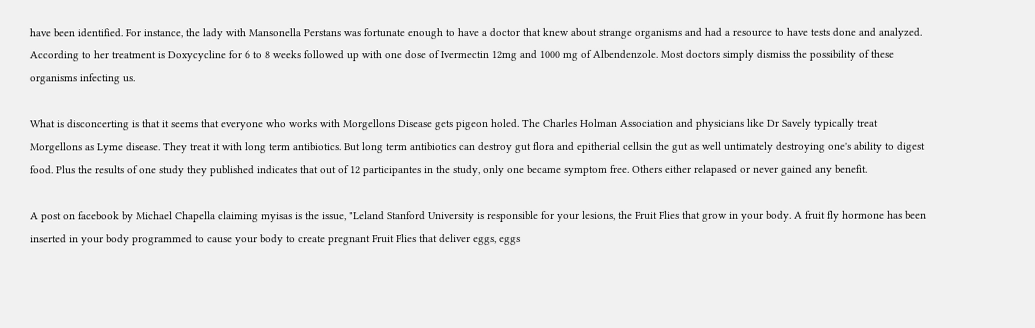have been identified. For instance, the lady with Mansonella Perstans was fortunate enough to have a doctor that knew about strange organisms and had a resource to have tests done and analyzed. According to her treatment is Doxycycline for 6 to 8 weeks followed up with one dose of Ivermectin 12mg and 1000 mg of Albendenzole. Most doctors simply dismiss the possibility of these organisms infecting us.

What is disconcerting is that it seems that everyone who works with Morgellons Disease gets pigeon holed. The Charles Holman Association and physicians like Dr Savely typically treat Morgellons as Lyme disease. They treat it with long term antibiotics. But long term antibiotics can destroy gut flora and epitherial cellsin the gut as well untimately destroying one's ability to digest food. Plus the results of one study they published indicates that out of 12 participantes in the study, only one became symptom free. Others either relapased or never gained any benefit.

A post on facebook by Michael Chapella claiming myisas is the issue, "Leland Stanford University is responsible for your lesions, the Fruit Flies that grow in your body. A fruit fly hormone has been inserted in your body programmed to cause your body to create pregnant Fruit Flies that deliver eggs, eggs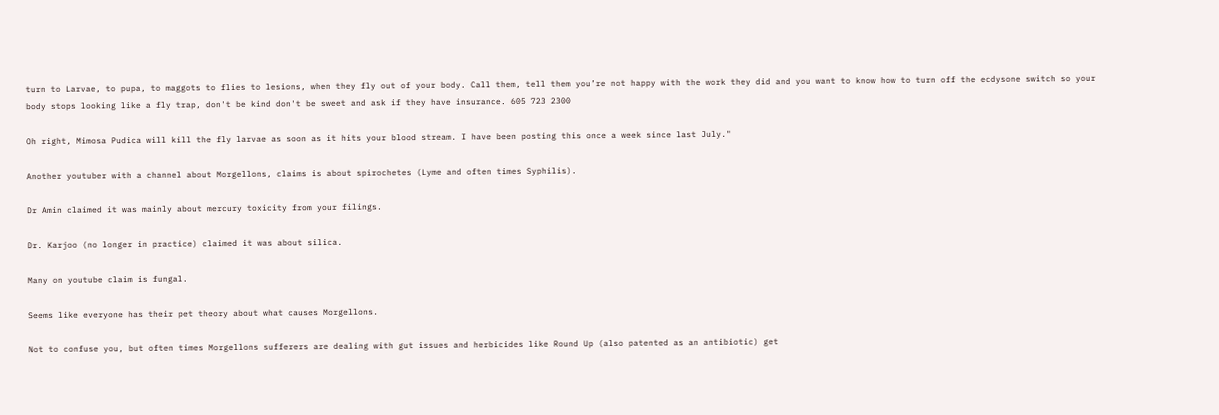turn to Larvae, to pupa, to maggots to flies to lesions, when they fly out of your body. Call them, tell them you’re not happy with the work they did and you want to know how to turn off the ecdysone switch so your body stops looking like a fly trap, don't be kind don't be sweet and ask if they have insurance. 605 723 2300

Oh right, Mimosa Pudica will kill the fly larvae as soon as it hits your blood stream. I have been posting this once a week since last July."

Another youtuber with a channel about Morgellons, claims is about spirochetes (Lyme and often times Syphilis).

Dr Amin claimed it was mainly about mercury toxicity from your filings.

Dr. Karjoo (no longer in practice) claimed it was about silica.

Many on youtube claim is fungal.

Seems like everyone has their pet theory about what causes Morgellons.

Not to confuse you, but often times Morgellons sufferers are dealing with gut issues and herbicides like Round Up (also patented as an antibiotic) get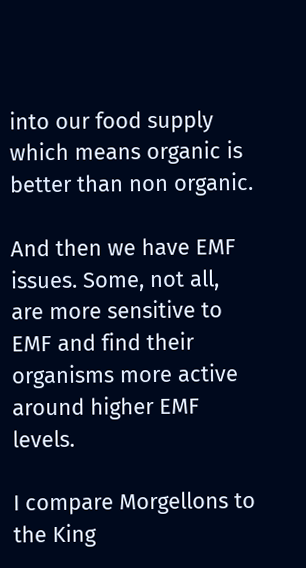into our food supply which means organic is better than non organic.

And then we have EMF issues. Some, not all, are more sensitive to EMF and find their organisms more active around higher EMF levels.

I compare Morgellons to the King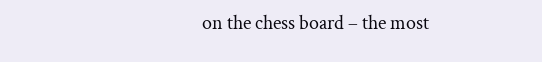on the chess board – the most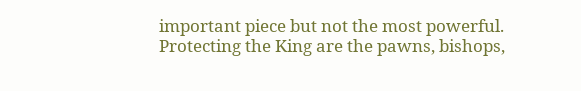important piece but not the most powerful. Protecting the King are the pawns, bishops,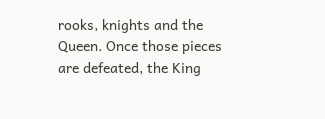rooks, knights and the Queen. Once those pieces are defeated, the King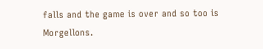falls and the game is over and so too is Morgellons.